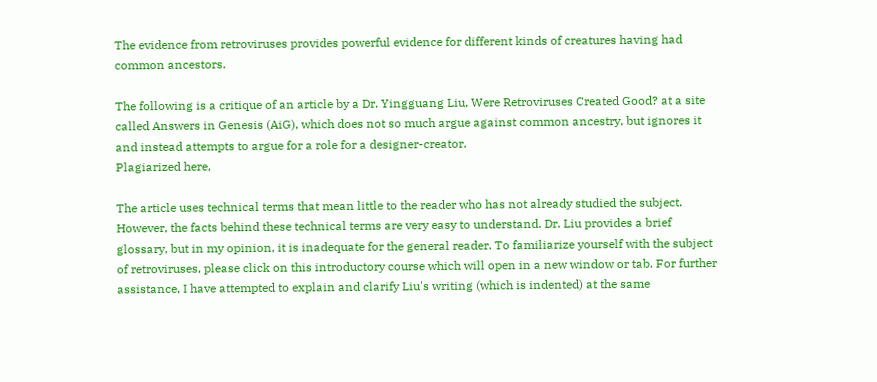The evidence from retroviruses provides powerful evidence for different kinds of creatures having had common ancestors.

The following is a critique of an article by a Dr. Yingguang Liu, Were Retroviruses Created Good? at a site called Answers in Genesis (AiG), which does not so much argue against common ancestry, but ignores it and instead attempts to argue for a role for a designer-creator.
Plagiarized here,

The article uses technical terms that mean little to the reader who has not already studied the subject. However, the facts behind these technical terms are very easy to understand. Dr. Liu provides a brief glossary, but in my opinion, it is inadequate for the general reader. To familiarize yourself with the subject of retroviruses, please click on this introductory course which will open in a new window or tab. For further assistance, I have attempted to explain and clarify Liu's writing (which is indented) at the same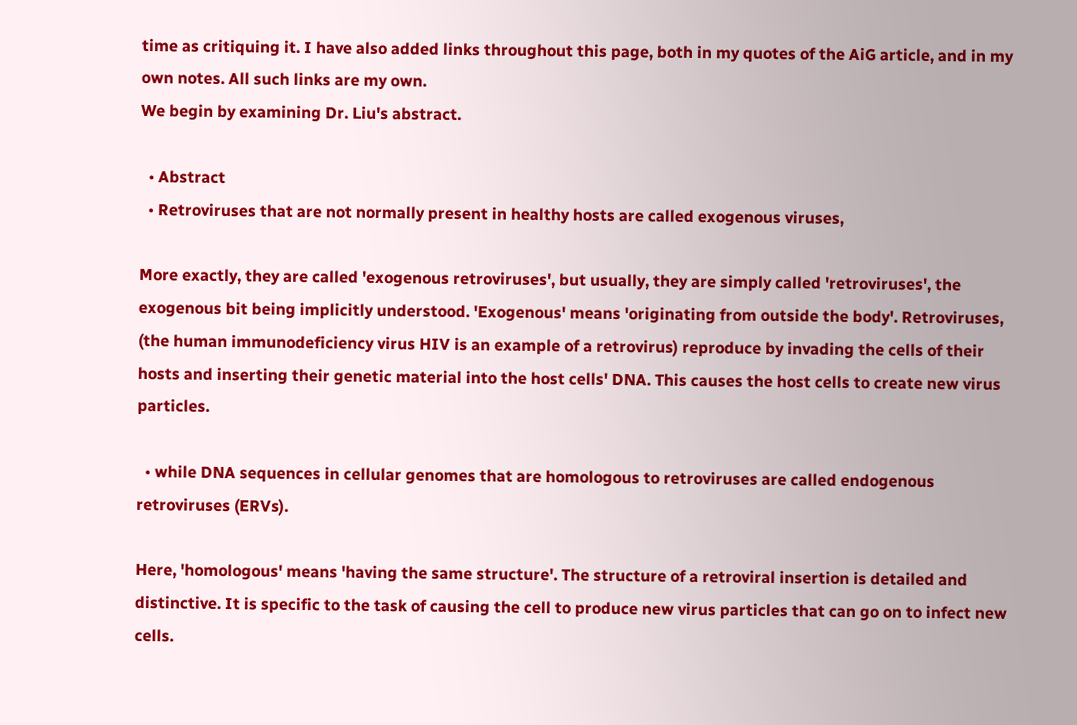time as critiquing it. I have also added links throughout this page, both in my quotes of the AiG article, and in my own notes. All such links are my own.
We begin by examining Dr. Liu's abstract.

  • Abstract
  • Retroviruses that are not normally present in healthy hosts are called exogenous viruses,

More exactly, they are called 'exogenous retroviruses', but usually, they are simply called 'retroviruses', the exogenous bit being implicitly understood. 'Exogenous' means 'originating from outside the body'. Retroviruses, (the human immunodeficiency virus HIV is an example of a retrovirus) reproduce by invading the cells of their hosts and inserting their genetic material into the host cells' DNA. This causes the host cells to create new virus particles.

  • while DNA sequences in cellular genomes that are homologous to retroviruses are called endogenous retroviruses (ERVs).

Here, 'homologous' means 'having the same structure'. The structure of a retroviral insertion is detailed and distinctive. It is specific to the task of causing the cell to produce new virus particles that can go on to infect new cells.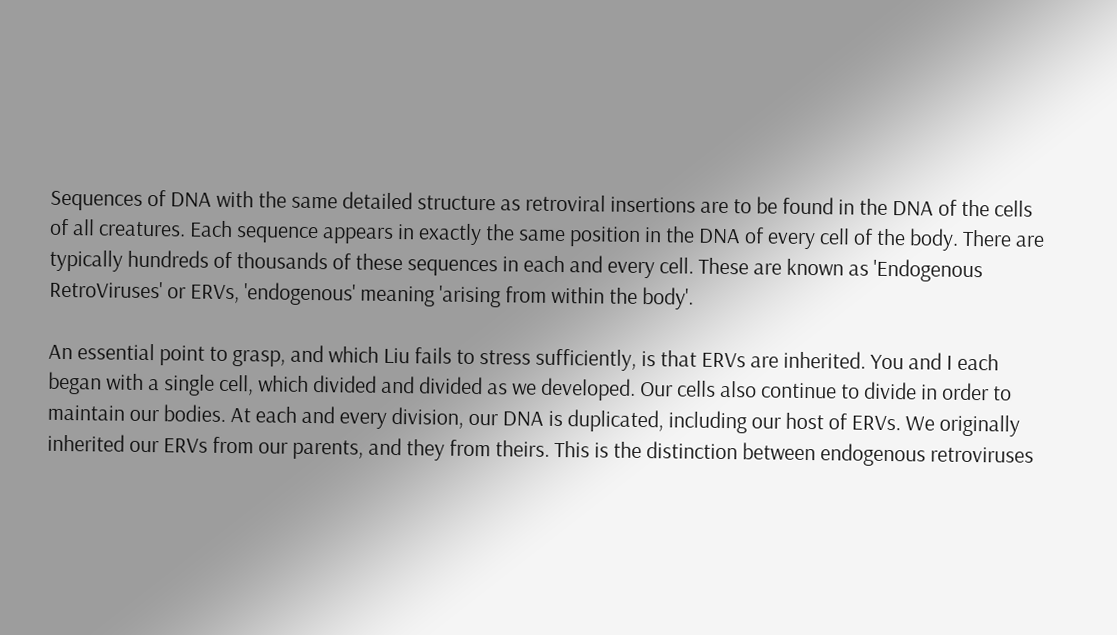Sequences of DNA with the same detailed structure as retroviral insertions are to be found in the DNA of the cells of all creatures. Each sequence appears in exactly the same position in the DNA of every cell of the body. There are typically hundreds of thousands of these sequences in each and every cell. These are known as 'Endogenous RetroViruses' or ERVs, 'endogenous' meaning 'arising from within the body'.

An essential point to grasp, and which Liu fails to stress sufficiently, is that ERVs are inherited. You and I each began with a single cell, which divided and divided as we developed. Our cells also continue to divide in order to maintain our bodies. At each and every division, our DNA is duplicated, including our host of ERVs. We originally inherited our ERVs from our parents, and they from theirs. This is the distinction between endogenous retroviruses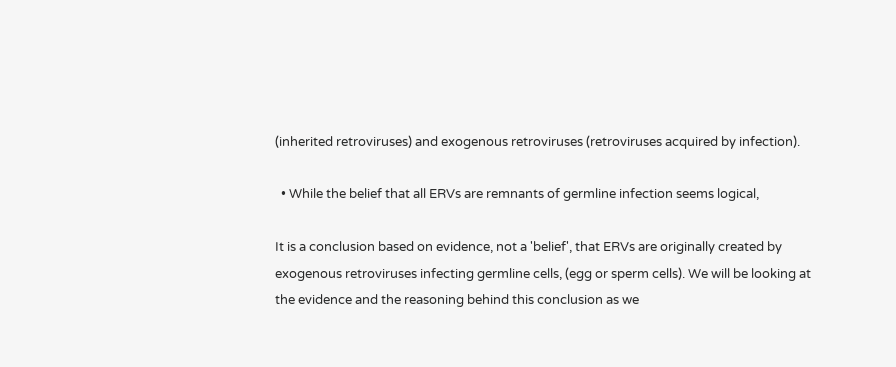(inherited retroviruses) and exogenous retroviruses (retroviruses acquired by infection).

  • While the belief that all ERVs are remnants of germline infection seems logical,

It is a conclusion based on evidence, not a 'belief', that ERVs are originally created by exogenous retroviruses infecting germline cells, (egg or sperm cells). We will be looking at the evidence and the reasoning behind this conclusion as we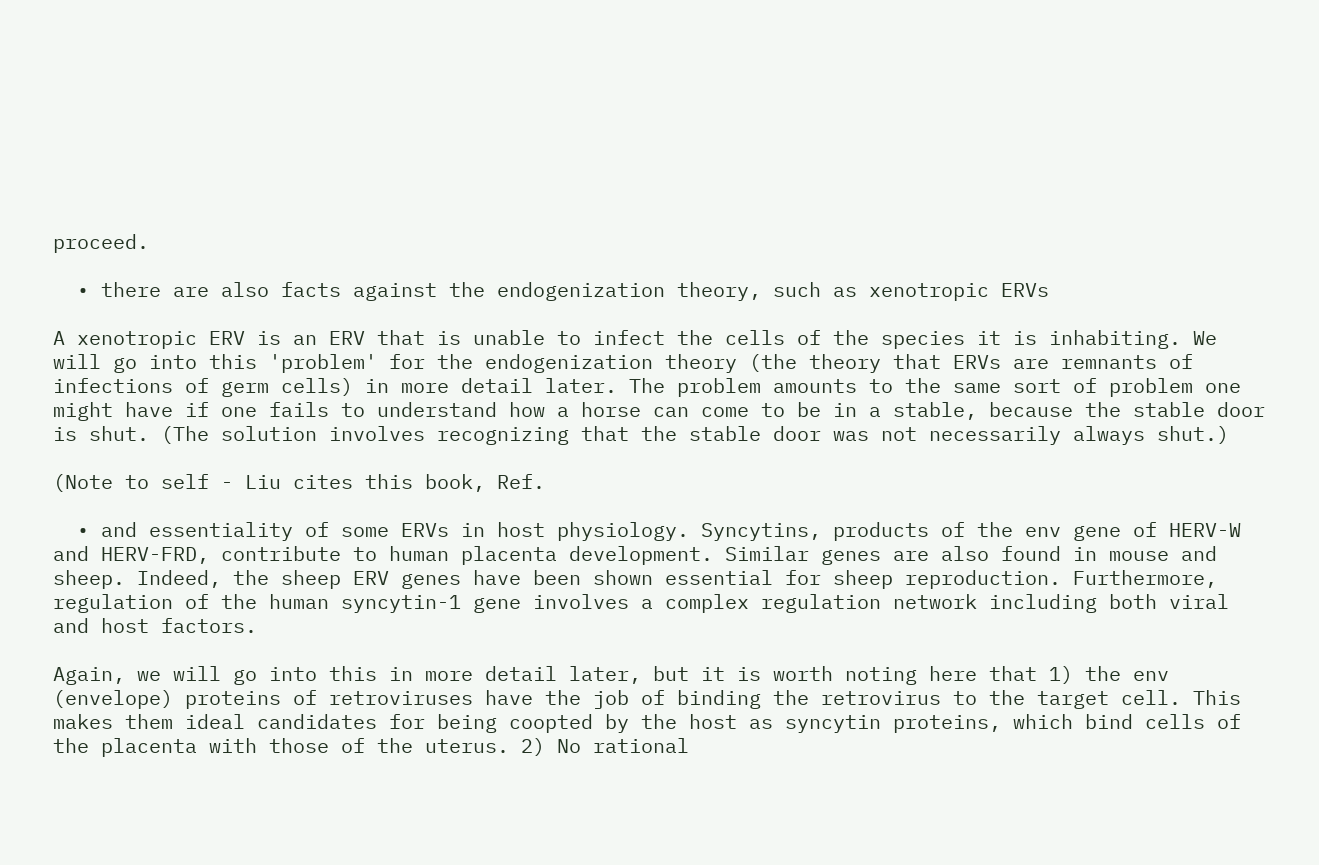proceed.

  • there are also facts against the endogenization theory, such as xenotropic ERVs

A xenotropic ERV is an ERV that is unable to infect the cells of the species it is inhabiting. We will go into this 'problem' for the endogenization theory (the theory that ERVs are remnants of infections of germ cells) in more detail later. The problem amounts to the same sort of problem one might have if one fails to understand how a horse can come to be in a stable, because the stable door is shut. (The solution involves recognizing that the stable door was not necessarily always shut.)

(Note to self - Liu cites this book, Ref.

  • and essentiality of some ERVs in host physiology. Syncytins, products of the env gene of HERV-W and HERV-FRD, contribute to human placenta development. Similar genes are also found in mouse and sheep. Indeed, the sheep ERV genes have been shown essential for sheep reproduction. Furthermore, regulation of the human syncytin-1 gene involves a complex regulation network including both viral and host factors.

Again, we will go into this in more detail later, but it is worth noting here that 1) the env (envelope) proteins of retroviruses have the job of binding the retrovirus to the target cell. This makes them ideal candidates for being coopted by the host as syncytin proteins, which bind cells of the placenta with those of the uterus. 2) No rational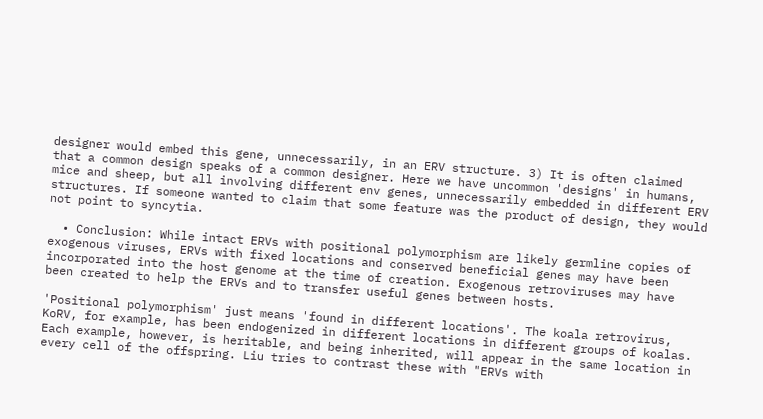designer would embed this gene, unnecessarily, in an ERV structure. 3) It is often claimed that a common design speaks of a common designer. Here we have uncommon 'designs' in humans, mice and sheep, but all involving different env genes, unnecessarily embedded in different ERV structures. If someone wanted to claim that some feature was the product of design, they would not point to syncytia.

  • Conclusion: While intact ERVs with positional polymorphism are likely germline copies of exogenous viruses, ERVs with fixed locations and conserved beneficial genes may have been incorporated into the host genome at the time of creation. Exogenous retroviruses may have been created to help the ERVs and to transfer useful genes between hosts.

'Positional polymorphism' just means 'found in different locations'. The koala retrovirus, KoRV, for example, has been endogenized in different locations in different groups of koalas. Each example, however, is heritable, and being inherited, will appear in the same location in every cell of the offspring. Liu tries to contrast these with "ERVs with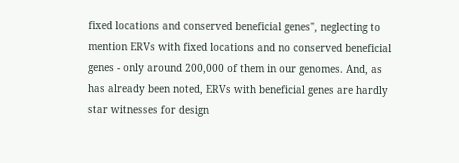fixed locations and conserved beneficial genes", neglecting to mention ERVs with fixed locations and no conserved beneficial genes - only around 200,000 of them in our genomes. And, as has already been noted, ERVs with beneficial genes are hardly star witnesses for design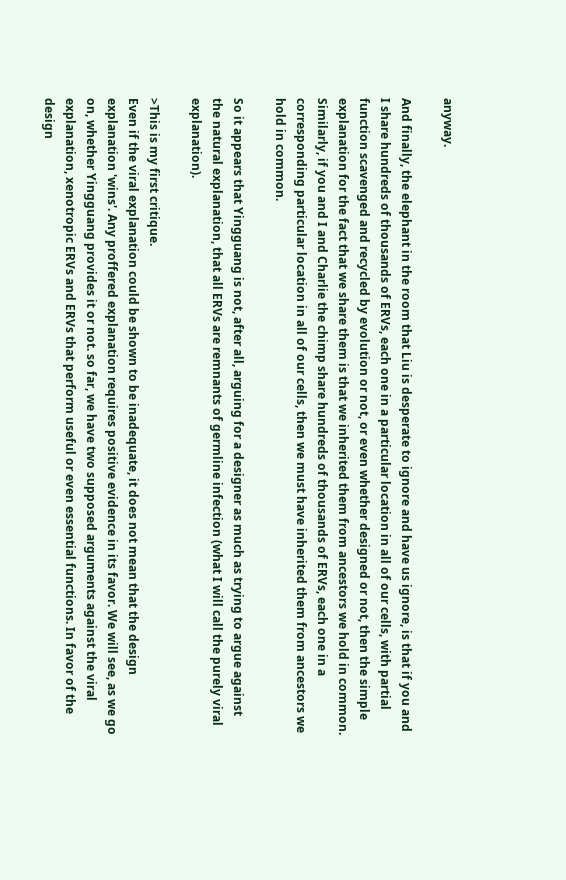anyway.

And finally, the elephant in the room that Liu is desperate to ignore and have us ignore, is that if you and I share hundreds of thousands of ERVs, each one in a particular location in all of our cells, with partial function scavenged and recycled by evolution or not, or even whether designed or not, then the simple explanation for the fact that we share them is that we inherited them from ancestors we hold in common. Similarly, if you and I and Charlie the chimp share hundreds of thousands of ERVs, each one in a corresponding particular location in all of our cells, then we must have inherited them from ancestors we hold in common.

So it appears that Yingguang is not, after all, arguing for a designer as much as trying to argue against the natural explanation, that all ERVs are remnants of germline infection (what I will call the purely viral explanation).

>This is my first critique.
Even if the viral explanation could be shown to be inadequate, it does not mean that the design explanation 'wins'. Any proffered explanation requires positive evidence in its favor. We will see, as we go on, whether Yingguang provides it or not. so far, we have two supposed arguments against the viral explanation, xenotropic ERVs and ERVs that perform useful or even essential functions. In favor of the design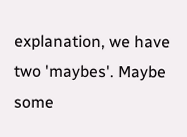explanation, we have two 'maybes'. Maybe some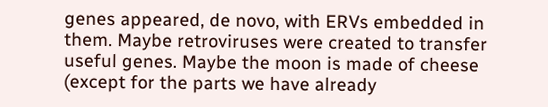genes appeared, de novo, with ERVs embedded in them. Maybe retroviruses were created to transfer useful genes. Maybe the moon is made of cheese (except for the parts we have already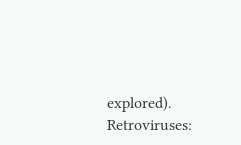explored).
Retroviruses: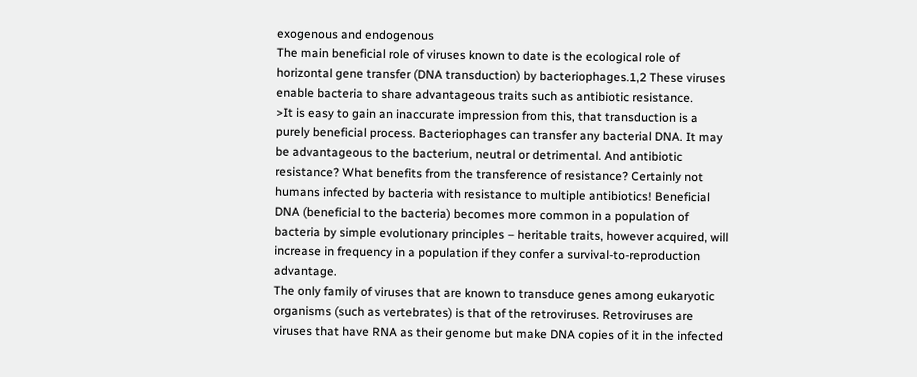exogenous and endogenous
The main beneficial role of viruses known to date is the ecological role of horizontal gene transfer (DNA transduction) by bacteriophages.1,2 These viruses enable bacteria to share advantageous traits such as antibiotic resistance.
>It is easy to gain an inaccurate impression from this, that transduction is a purely beneficial process. Bacteriophages can transfer any bacterial DNA. It may be advantageous to the bacterium, neutral or detrimental. And antibiotic resistance? What benefits from the transference of resistance? Certainly not humans infected by bacteria with resistance to multiple antibiotics! Beneficial DNA (beneficial to the bacteria) becomes more common in a population of bacteria by simple evolutionary principles – heritable traits, however acquired, will increase in frequency in a population if they confer a survival-to-reproduction advantage.
The only family of viruses that are known to transduce genes among eukaryotic organisms (such as vertebrates) is that of the retroviruses. Retroviruses are viruses that have RNA as their genome but make DNA copies of it in the infected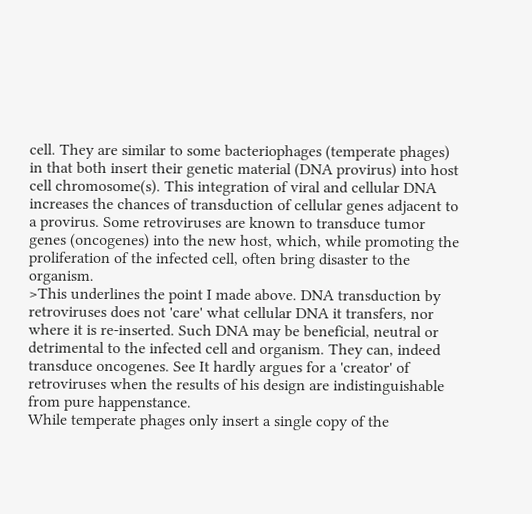cell. They are similar to some bacteriophages (temperate phages) in that both insert their genetic material (DNA provirus) into host cell chromosome(s). This integration of viral and cellular DNA increases the chances of transduction of cellular genes adjacent to a provirus. Some retroviruses are known to transduce tumor genes (oncogenes) into the new host, which, while promoting the proliferation of the infected cell, often bring disaster to the organism.
>This underlines the point I made above. DNA transduction by retroviruses does not 'care' what cellular DNA it transfers, nor where it is re-inserted. Such DNA may be beneficial, neutral or detrimental to the infected cell and organism. They can, indeed transduce oncogenes. See It hardly argues for a 'creator' of retroviruses when the results of his design are indistinguishable from pure happenstance.
While temperate phages only insert a single copy of the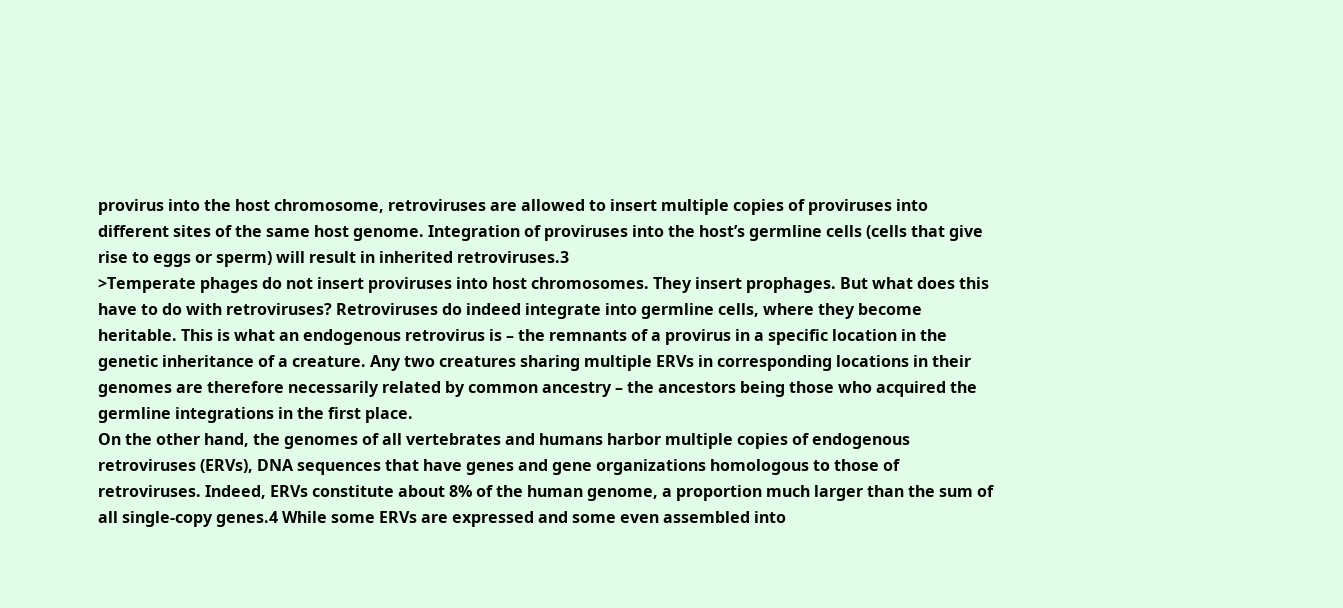provirus into the host chromosome, retroviruses are allowed to insert multiple copies of proviruses into different sites of the same host genome. Integration of proviruses into the host’s germline cells (cells that give rise to eggs or sperm) will result in inherited retroviruses.3
>Temperate phages do not insert proviruses into host chromosomes. They insert prophages. But what does this have to do with retroviruses? Retroviruses do indeed integrate into germline cells, where they become heritable. This is what an endogenous retrovirus is – the remnants of a provirus in a specific location in the genetic inheritance of a creature. Any two creatures sharing multiple ERVs in corresponding locations in their genomes are therefore necessarily related by common ancestry – the ancestors being those who acquired the germline integrations in the first place.
On the other hand, the genomes of all vertebrates and humans harbor multiple copies of endogenous retroviruses (ERVs), DNA sequences that have genes and gene organizations homologous to those of retroviruses. Indeed, ERVs constitute about 8% of the human genome, a proportion much larger than the sum of all single-copy genes.4 While some ERVs are expressed and some even assembled into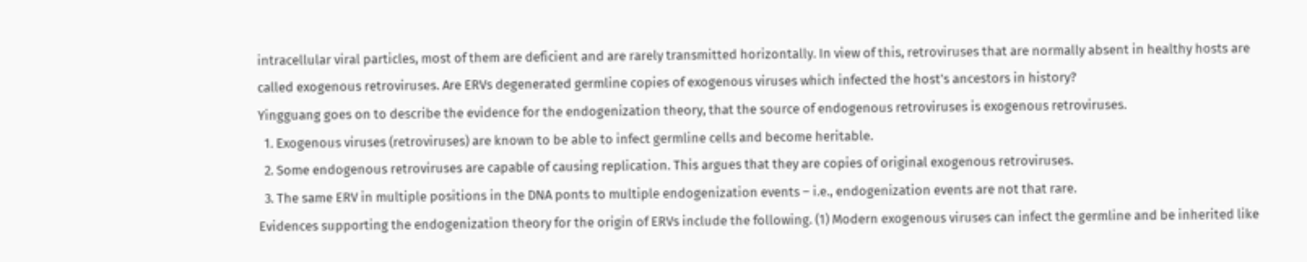intracellular viral particles, most of them are deficient and are rarely transmitted horizontally. In view of this, retroviruses that are normally absent in healthy hosts are called exogenous retroviruses. Are ERVs degenerated germline copies of exogenous viruses which infected the host’s ancestors in history?
Yingguang goes on to describe the evidence for the endogenization theory, that the source of endogenous retroviruses is exogenous retroviruses.
  1. Exogenous viruses (retroviruses) are known to be able to infect germline cells and become heritable.
  2. Some endogenous retroviruses are capable of causing replication. This argues that they are copies of original exogenous retroviruses.
  3. The same ERV in multiple positions in the DNA ponts to multiple endogenization events – i.e., endogenization events are not that rare.
Evidences supporting the endogenization theory for the origin of ERVs include the following. (1) Modern exogenous viruses can infect the germline and be inherited like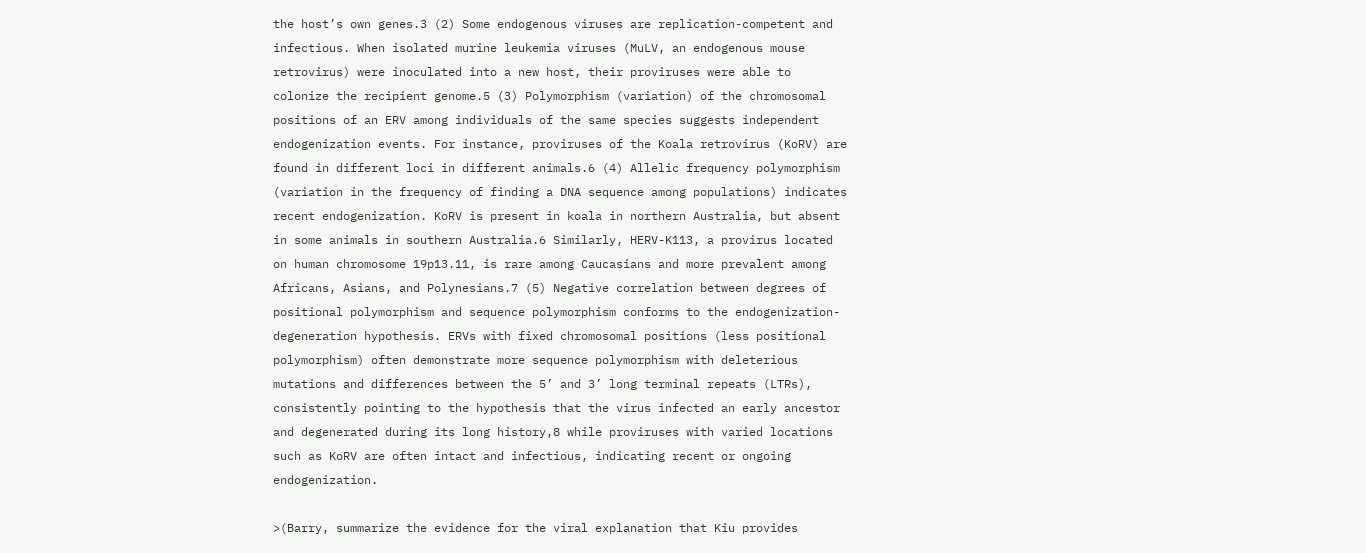the host’s own genes.3 (2) Some endogenous viruses are replication-competent and infectious. When isolated murine leukemia viruses (MuLV, an endogenous mouse retrovirus) were inoculated into a new host, their proviruses were able to colonize the recipient genome.5 (3) Polymorphism (variation) of the chromosomal positions of an ERV among individuals of the same species suggests independent endogenization events. For instance, proviruses of the Koala retrovirus (KoRV) are found in different loci in different animals.6 (4) Allelic frequency polymorphism (variation in the frequency of finding a DNA sequence among populations) indicates recent endogenization. KoRV is present in koala in northern Australia, but absent in some animals in southern Australia.6 Similarly, HERV-K113, a provirus located on human chromosome 19p13.11, is rare among Caucasians and more prevalent among Africans, Asians, and Polynesians.7 (5) Negative correlation between degrees of positional polymorphism and sequence polymorphism conforms to the endogenization-degeneration hypothesis. ERVs with fixed chromosomal positions (less positional polymorphism) often demonstrate more sequence polymorphism with deleterious mutations and differences between the 5’ and 3’ long terminal repeats (LTRs), consistently pointing to the hypothesis that the virus infected an early ancestor and degenerated during its long history,8 while proviruses with varied locations such as KoRV are often intact and infectious, indicating recent or ongoing endogenization.

>(Barry, summarize the evidence for the viral explanation that Kiu provides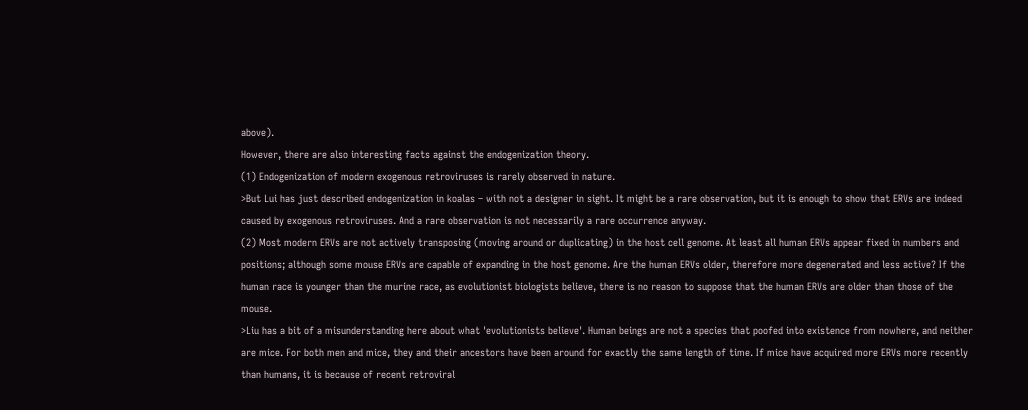above).
However, there are also interesting facts against the endogenization theory.
(1) Endogenization of modern exogenous retroviruses is rarely observed in nature.
>But Lui has just described endogenization in koalas – with not a designer in sight. It might be a rare observation, but it is enough to show that ERVs are indeed caused by exogenous retroviruses. And a rare observation is not necessarily a rare occurrence anyway.
(2) Most modern ERVs are not actively transposing (moving around or duplicating) in the host cell genome. At least all human ERVs appear fixed in numbers and positions; although some mouse ERVs are capable of expanding in the host genome. Are the human ERVs older, therefore more degenerated and less active? If the human race is younger than the murine race, as evolutionist biologists believe, there is no reason to suppose that the human ERVs are older than those of the mouse.
>Liu has a bit of a misunderstanding here about what 'evolutionists believe'. Human beings are not a species that poofed into existence from nowhere, and neither are mice. For both men and mice, they and their ancestors have been around for exactly the same length of time. If mice have acquired more ERVs more recently than humans, it is because of recent retroviral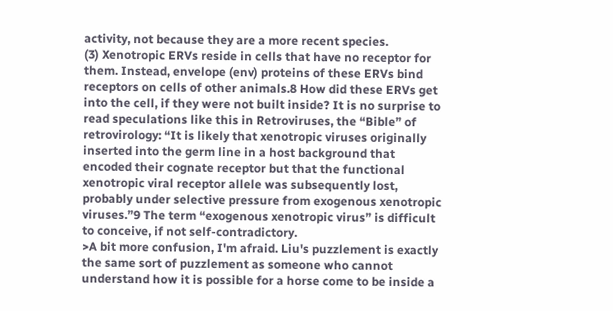activity, not because they are a more recent species.
(3) Xenotropic ERVs reside in cells that have no receptor for them. Instead, envelope (env) proteins of these ERVs bind receptors on cells of other animals.8 How did these ERVs get into the cell, if they were not built inside? It is no surprise to read speculations like this in Retroviruses, the “Bible” of retrovirology: “It is likely that xenotropic viruses originally inserted into the germ line in a host background that encoded their cognate receptor but that the functional xenotropic viral receptor allele was subsequently lost, probably under selective pressure from exogenous xenotropic viruses.”9 The term “exogenous xenotropic virus” is difficult to conceive, if not self-contradictory.
>A bit more confusion, I'm afraid. Liu's puzzlement is exactly the same sort of puzzlement as someone who cannot understand how it is possible for a horse come to be inside a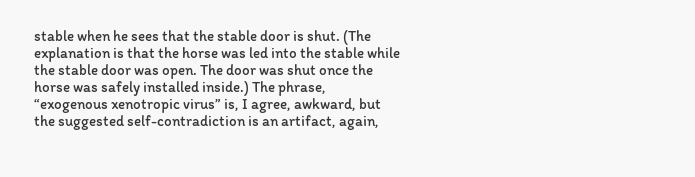stable when he sees that the stable door is shut. (The explanation is that the horse was led into the stable while the stable door was open. The door was shut once the horse was safely installed inside.) The phrase, “exogenous xenotropic virus” is, I agree, awkward, but the suggested self-contradiction is an artifact, again,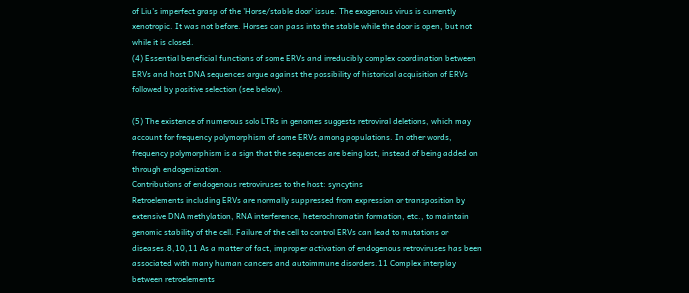of Liu's imperfect grasp of the 'Horse/stable door' issue. The exogenous virus is currently xenotropic. It was not before. Horses can pass into the stable while the door is open, but not while it is closed.
(4) Essential beneficial functions of some ERVs and irreducibly complex coordination between ERVs and host DNA sequences argue against the possibility of historical acquisition of ERVs followed by positive selection (see below).

(5) The existence of numerous solo LTRs in genomes suggests retroviral deletions, which may account for frequency polymorphism of some ERVs among populations. In other words, frequency polymorphism is a sign that the sequences are being lost, instead of being added on through endogenization.
Contributions of endogenous retroviruses to the host: syncytins
Retroelements including ERVs are normally suppressed from expression or transposition by extensive DNA methylation, RNA interference, heterochromatin formation, etc., to maintain genomic stability of the cell. Failure of the cell to control ERVs can lead to mutations or diseases.8,10,11 As a matter of fact, improper activation of endogenous retroviruses has been associated with many human cancers and autoimmune disorders.11 Complex interplay between retroelements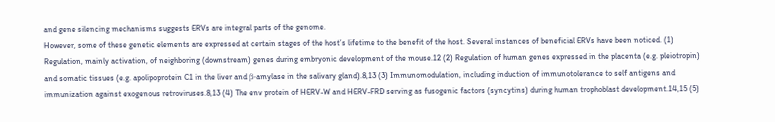and gene silencing mechanisms suggests ERVs are integral parts of the genome.
However, some of these genetic elements are expressed at certain stages of the host’s lifetime to the benefit of the host. Several instances of beneficial ERVs have been noticed. (1) Regulation, mainly activation, of neighboring (downstream) genes during embryonic development of the mouse.12 (2) Regulation of human genes expressed in the placenta (e.g. pleiotropin) and somatic tissues (e.g. apolipoprotein C1 in the liver and β-amylase in the salivary gland).8,13 (3) Immunomodulation, including induction of immunotolerance to self antigens and immunization against exogenous retroviruses.8,13 (4) The env protein of HERV-W and HERV-FRD serving as fusogenic factors (syncytins) during human trophoblast development.14,15 (5)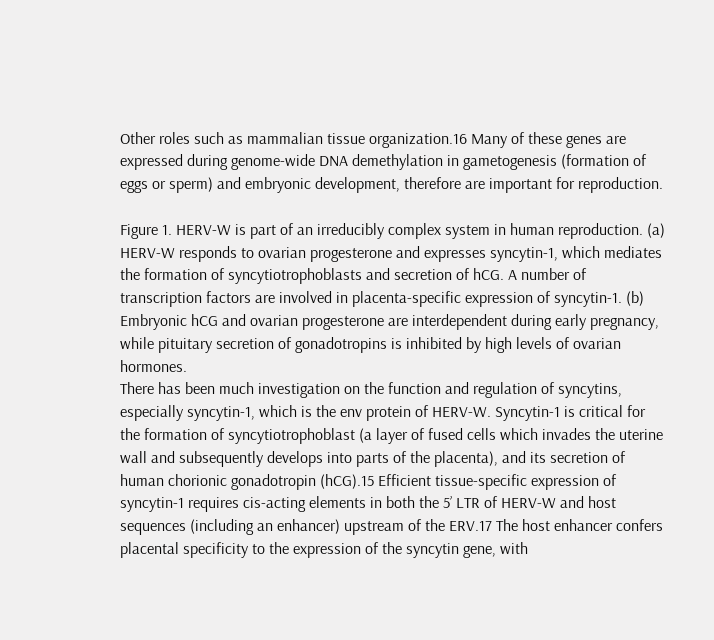Other roles such as mammalian tissue organization.16 Many of these genes are expressed during genome-wide DNA demethylation in gametogenesis (formation of eggs or sperm) and embryonic development, therefore are important for reproduction.

Figure 1. HERV-W is part of an irreducibly complex system in human reproduction. (a) HERV-W responds to ovarian progesterone and expresses syncytin-1, which mediates the formation of syncytiotrophoblasts and secretion of hCG. A number of transcription factors are involved in placenta-specific expression of syncytin-1. (b) Embryonic hCG and ovarian progesterone are interdependent during early pregnancy, while pituitary secretion of gonadotropins is inhibited by high levels of ovarian hormones.
There has been much investigation on the function and regulation of syncytins, especially syncytin-1, which is the env protein of HERV-W. Syncytin-1 is critical for the formation of syncytiotrophoblast (a layer of fused cells which invades the uterine wall and subsequently develops into parts of the placenta), and its secretion of human chorionic gonadotropin (hCG).15 Efficient tissue-specific expression of syncytin-1 requires cis-acting elements in both the 5’ LTR of HERV-W and host sequences (including an enhancer) upstream of the ERV.17 The host enhancer confers placental specificity to the expression of the syncytin gene, with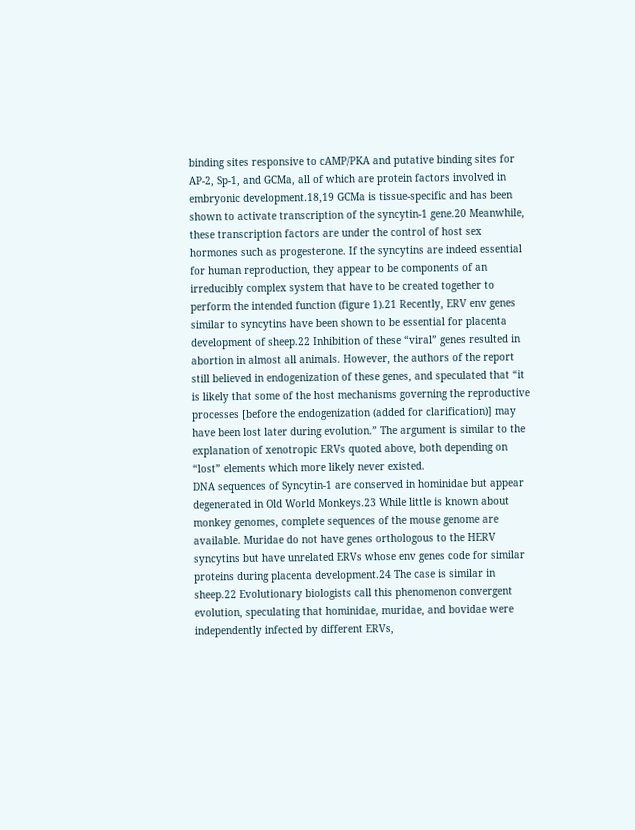binding sites responsive to cAMP/PKA and putative binding sites for AP-2, Sp-1, and GCMa, all of which are protein factors involved in embryonic development.18,19 GCMa is tissue-specific and has been shown to activate transcription of the syncytin-1 gene.20 Meanwhile, these transcription factors are under the control of host sex hormones such as progesterone. If the syncytins are indeed essential for human reproduction, they appear to be components of an irreducibly complex system that have to be created together to perform the intended function (figure 1).21 Recently, ERV env genes similar to syncytins have been shown to be essential for placenta development of sheep.22 Inhibition of these “viral” genes resulted in abortion in almost all animals. However, the authors of the report still believed in endogenization of these genes, and speculated that “it is likely that some of the host mechanisms governing the reproductive processes [before the endogenization (added for clarification)] may have been lost later during evolution.” The argument is similar to the explanation of xenotropic ERVs quoted above, both depending on “lost” elements which more likely never existed.
DNA sequences of Syncytin-1 are conserved in hominidae but appear degenerated in Old World Monkeys.23 While little is known about monkey genomes, complete sequences of the mouse genome are available. Muridae do not have genes orthologous to the HERV syncytins but have unrelated ERVs whose env genes code for similar proteins during placenta development.24 The case is similar in sheep.22 Evolutionary biologists call this phenomenon convergent evolution, speculating that hominidae, muridae, and bovidae were independently infected by different ERVs,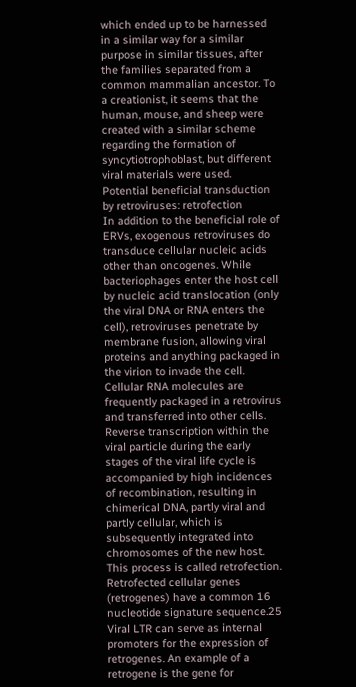which ended up to be harnessed in a similar way for a similar purpose in similar tissues, after the families separated from a common mammalian ancestor. To a creationist, it seems that the human, mouse, and sheep were created with a similar scheme regarding the formation of syncytiotrophoblast, but different viral materials were used.
Potential beneficial transduction by retroviruses: retrofection
In addition to the beneficial role of ERVs, exogenous retroviruses do transduce cellular nucleic acids other than oncogenes. While bacteriophages enter the host cell by nucleic acid translocation (only the viral DNA or RNA enters the cell), retroviruses penetrate by membrane fusion, allowing viral proteins and anything packaged in the virion to invade the cell. Cellular RNA molecules are frequently packaged in a retrovirus and transferred into other cells. Reverse transcription within the viral particle during the early stages of the viral life cycle is accompanied by high incidences of recombination, resulting in chimerical DNA, partly viral and partly cellular, which is subsequently integrated into chromosomes of the new host. This process is called retrofection. Retrofected cellular genes (retrogenes) have a common 16 nucleotide signature sequence.25 Viral LTR can serve as internal promoters for the expression of retrogenes. An example of a retrogene is the gene for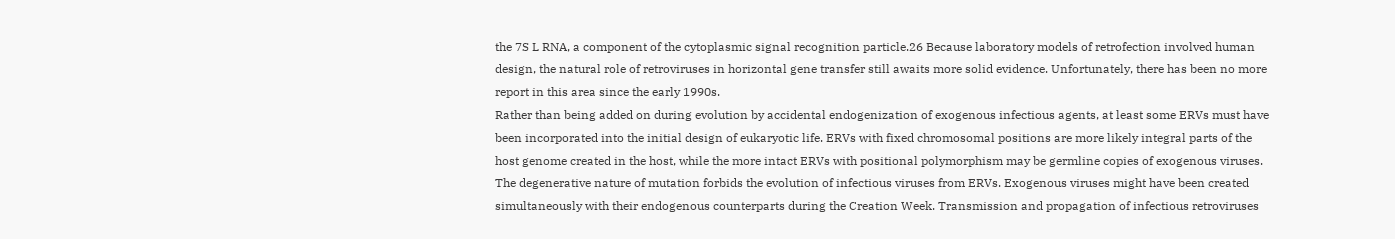the 7S L RNA, a component of the cytoplasmic signal recognition particle.26 Because laboratory models of retrofection involved human design, the natural role of retroviruses in horizontal gene transfer still awaits more solid evidence. Unfortunately, there has been no more report in this area since the early 1990s.
Rather than being added on during evolution by accidental endogenization of exogenous infectious agents, at least some ERVs must have been incorporated into the initial design of eukaryotic life. ERVs with fixed chromosomal positions are more likely integral parts of the host genome created in the host, while the more intact ERVs with positional polymorphism may be germline copies of exogenous viruses. The degenerative nature of mutation forbids the evolution of infectious viruses from ERVs. Exogenous viruses might have been created simultaneously with their endogenous counterparts during the Creation Week. Transmission and propagation of infectious retroviruses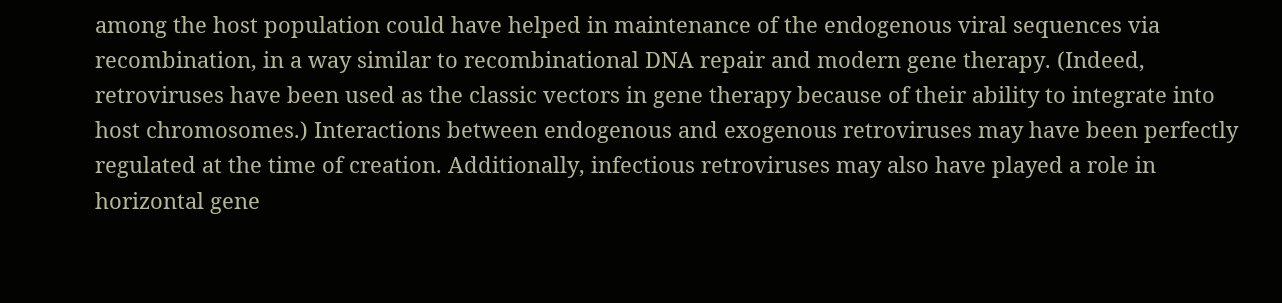among the host population could have helped in maintenance of the endogenous viral sequences via recombination, in a way similar to recombinational DNA repair and modern gene therapy. (Indeed, retroviruses have been used as the classic vectors in gene therapy because of their ability to integrate into host chromosomes.) Interactions between endogenous and exogenous retroviruses may have been perfectly regulated at the time of creation. Additionally, infectious retroviruses may also have played a role in horizontal gene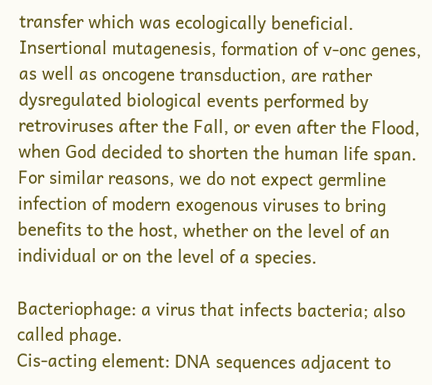transfer which was ecologically beneficial. Insertional mutagenesis, formation of v-onc genes, as well as oncogene transduction, are rather dysregulated biological events performed by retroviruses after the Fall, or even after the Flood, when God decided to shorten the human life span. For similar reasons, we do not expect germline infection of modern exogenous viruses to bring benefits to the host, whether on the level of an individual or on the level of a species.

Bacteriophage: a virus that infects bacteria; also called phage.
Cis-acting element: DNA sequences adjacent to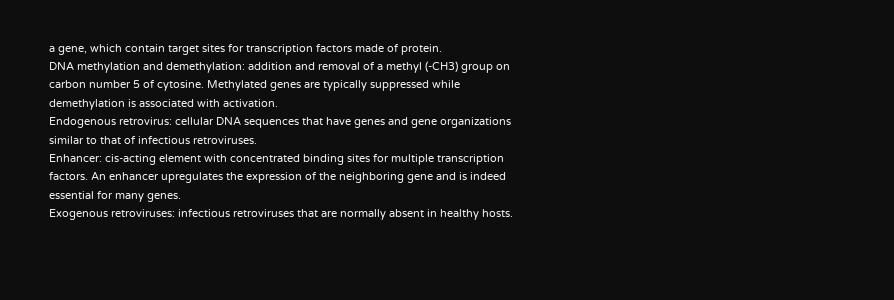a gene, which contain target sites for transcription factors made of protein.
DNA methylation and demethylation: addition and removal of a methyl (-CH3) group on carbon number 5 of cytosine. Methylated genes are typically suppressed while demethylation is associated with activation.
Endogenous retrovirus: cellular DNA sequences that have genes and gene organizations similar to that of infectious retroviruses.
Enhancer: cis-acting element with concentrated binding sites for multiple transcription factors. An enhancer upregulates the expression of the neighboring gene and is indeed essential for many genes.
Exogenous retroviruses: infectious retroviruses that are normally absent in healthy hosts.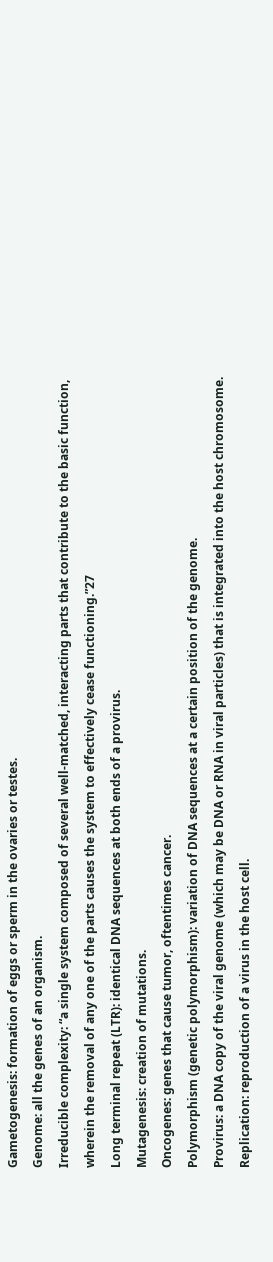Gametogenesis: formation of eggs or sperm in the ovaries or testes.
Genome: all the genes of an organism.
Irreducible complexity: “a single system composed of several well-matched, interacting parts that contribute to the basic function, wherein the removal of any one of the parts causes the system to effectively cease functioning.”27
Long terminal repeat (LTR): identical DNA sequences at both ends of a provirus.
Mutagenesis: creation of mutations.
Oncogenes: genes that cause tumor, oftentimes cancer.
Polymorphism (genetic polymorphism): variation of DNA sequences at a certain position of the genome.
Provirus: a DNA copy of the viral genome (which may be DNA or RNA in viral particles) that is integrated into the host chromosome.
Replication: reproduction of a virus in the host cell.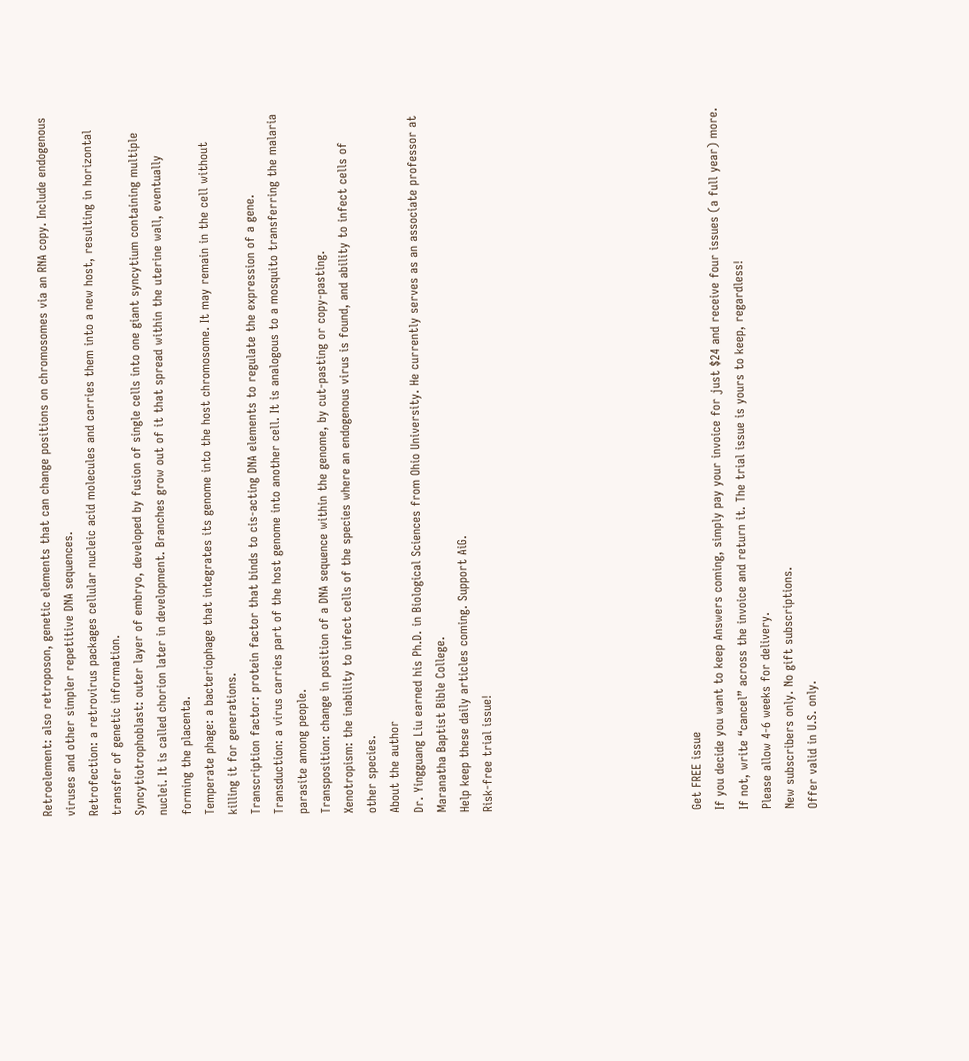Retroelement: also retroposon, genetic elements that can change positions on chromosomes via an RNA copy. Include endogenous viruses and other simpler repetitive DNA sequences.
Retrofection: a retrovirus packages cellular nucleic acid molecules and carries them into a new host, resulting in horizontal transfer of genetic information.
Syncytiotrophoblast: outer layer of embryo, developed by fusion of single cells into one giant syncytium containing multiple nuclei. It is called chorion later in development. Branches grow out of it that spread within the uterine wall, eventually forming the placenta.
Temperate phage: a bacteriophage that integrates its genome into the host chromosome. It may remain in the cell without killing it for generations.
Transcription factor: protein factor that binds to cis-acting DNA elements to regulate the expression of a gene.
Transduction: a virus carries part of the host genome into another cell. It is analogous to a mosquito transferring the malaria parasite among people.
Transposition: change in position of a DNA sequence within the genome, by cut-pasting or copy-pasting.
Xenotropism: the inability to infect cells of the species where an endogenous virus is found, and ability to infect cells of other species.
About the author
Dr. Yingguang Liu earned his Ph.D. in Biological Sciences from Ohio University. He currently serves as an associate professor at Maranatha Baptist Bible College.
Help keep these daily articles coming. Support AiG.
Risk-free trial issue!








Get FREE issue
If you decide you want to keep Answers coming, simply pay your invoice for just $24 and receive four issues (a full year) more. If not, write “cancel” across the invoice and return it. The trial issue is yours to keep, regardless!
Please allow 4-6 weeks for delivery.
New subscribers only. No gift subscriptions.
Offer valid in U.S. only.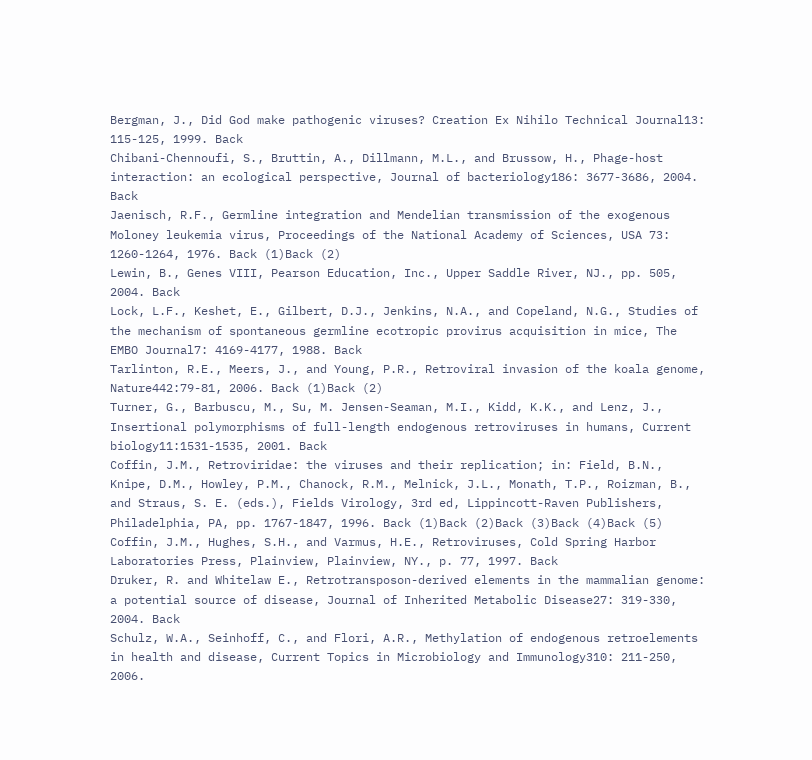Bergman, J., Did God make pathogenic viruses? Creation Ex Nihilo Technical Journal13: 115-125, 1999. Back
Chibani-Chennoufi, S., Bruttin, A., Dillmann, M.L., and Brussow, H., Phage-host interaction: an ecological perspective, Journal of bacteriology186: 3677-3686, 2004. Back
Jaenisch, R.F., Germline integration and Mendelian transmission of the exogenous Moloney leukemia virus, Proceedings of the National Academy of Sciences, USA 73: 1260-1264, 1976. Back (1)Back (2)
Lewin, B., Genes VIII, Pearson Education, Inc., Upper Saddle River, NJ., pp. 505, 2004. Back
Lock, L.F., Keshet, E., Gilbert, D.J., Jenkins, N.A., and Copeland, N.G., Studies of the mechanism of spontaneous germline ecotropic provirus acquisition in mice, The EMBO Journal7: 4169-4177, 1988. Back
Tarlinton, R.E., Meers, J., and Young, P.R., Retroviral invasion of the koala genome, Nature442:79-81, 2006. Back (1)Back (2)
Turner, G., Barbuscu, M., Su, M. Jensen-Seaman, M.I., Kidd, K.K., and Lenz, J., Insertional polymorphisms of full-length endogenous retroviruses in humans, Current biology11:1531-1535, 2001. Back
Coffin, J.M., Retroviridae: the viruses and their replication; in: Field, B.N., Knipe, D.M., Howley, P.M., Chanock, R.M., Melnick, J.L., Monath, T.P., Roizman, B., and Straus, S. E. (eds.), Fields Virology, 3rd ed, Lippincott-Raven Publishers, Philadelphia, PA, pp. 1767-1847, 1996. Back (1)Back (2)Back (3)Back (4)Back (5)
Coffin, J.M., Hughes, S.H., and Varmus, H.E., Retroviruses, Cold Spring Harbor Laboratories Press, Plainview, Plainview, NY., p. 77, 1997. Back
Druker, R. and Whitelaw E., Retrotransposon-derived elements in the mammalian genome: a potential source of disease, Journal of Inherited Metabolic Disease27: 319-330, 2004. Back
Schulz, W.A., Seinhoff, C., and Flori, A.R., Methylation of endogenous retroelements in health and disease, Current Topics in Microbiology and Immunology310: 211-250, 2006.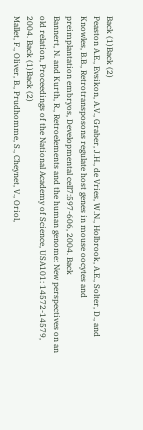Back (1)Back (2)
Peaston A.E., Evsikon, A.V., Graber, J.H., de Vries, W.N., Holbrook, A.E., Solter, D., and Knowles, B.B., Retrotransposons regulate host genes in mouse oocytes and preimplantation embryos, Developmental cell7:597-606, 2004. Back
Bannert, N. and Kurth, R., Retroelements and the human genome: New perspectives on an old relation, Proceedings of the National Academy of Science, USA101: 14572-14579, 2004. Back (1)Back (2)
Mallet, F., Oliver, B., Prudhomme, S., Cheynet, V., Oriol,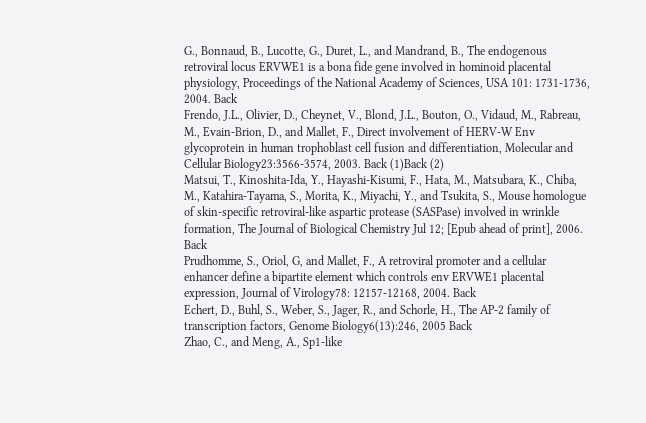G., Bonnaud, B., Lucotte, G., Duret, L., and Mandrand, B., The endogenous retroviral locus ERVWE1 is a bona fide gene involved in hominoid placental physiology, Proceedings of the National Academy of Sciences, USA 101: 1731-1736, 2004. Back
Frendo, J.L., Olivier, D., Cheynet, V., Blond, J.L., Bouton, O., Vidaud, M., Rabreau, M., Evain-Brion, D., and Mallet, F., Direct involvement of HERV-W Env glycoprotein in human trophoblast cell fusion and differentiation, Molecular and Cellular Biology23:3566-3574, 2003. Back (1)Back (2)
Matsui, T., Kinoshita-Ida, Y., Hayashi-Kisumi, F., Hata, M., Matsubara, K., Chiba, M., Katahira-Tayama, S., Morita, K., Miyachi, Y., and Tsukita, S., Mouse homologue of skin-specific retroviral-like aspartic protease (SASPase) involved in wrinkle formation, The Journal of Biological Chemistry Jul 12; [Epub ahead of print], 2006. Back
Prudhomme, S., Oriol, G, and Mallet, F., A retroviral promoter and a cellular enhancer define a bipartite element which controls env ERVWE1 placental expression, Journal of Virology78: 12157-12168, 2004. Back
Echert, D., Buhl, S., Weber, S., Jager, R., and Schorle, H., The AP-2 family of transcription factors, Genome Biology6(13):246, 2005 Back
Zhao, C., and Meng, A., Sp1-like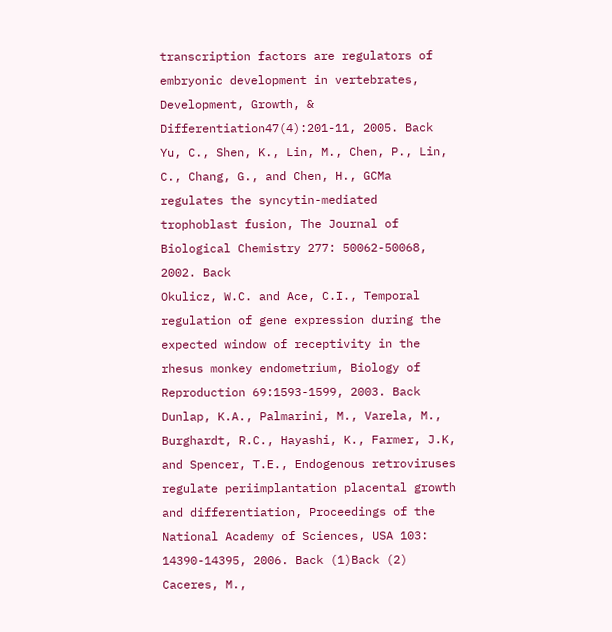transcription factors are regulators of embryonic development in vertebrates, Development, Growth, & Differentiation47(4):201-11, 2005. Back
Yu, C., Shen, K., Lin, M., Chen, P., Lin, C., Chang, G., and Chen, H., GCMa regulates the syncytin-mediated trophoblast fusion, The Journal of Biological Chemistry 277: 50062-50068, 2002. Back
Okulicz, W.C. and Ace, C.I., Temporal regulation of gene expression during the expected window of receptivity in the rhesus monkey endometrium, Biology of Reproduction 69:1593-1599, 2003. Back
Dunlap, K.A., Palmarini, M., Varela, M., Burghardt, R.C., Hayashi, K., Farmer, J.K, and Spencer, T.E., Endogenous retroviruses regulate periimplantation placental growth and differentiation, Proceedings of the National Academy of Sciences, USA 103: 14390-14395, 2006. Back (1)Back (2)
Caceres, M.,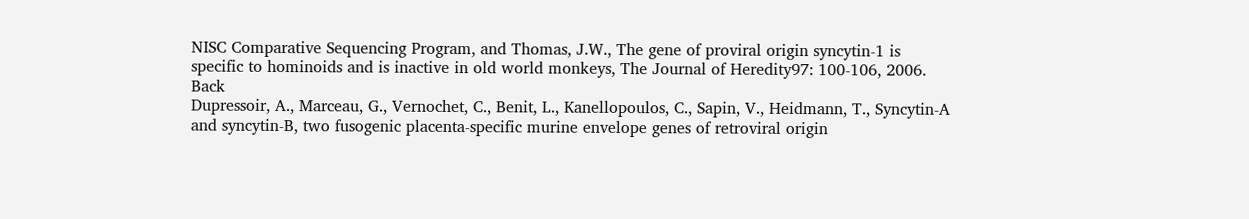NISC Comparative Sequencing Program, and Thomas, J.W., The gene of proviral origin syncytin-1 is specific to hominoids and is inactive in old world monkeys, The Journal of Heredity97: 100-106, 2006. Back
Dupressoir, A., Marceau, G., Vernochet, C., Benit, L., Kanellopoulos, C., Sapin, V., Heidmann, T., Syncytin-A and syncytin-B, two fusogenic placenta-specific murine envelope genes of retroviral origin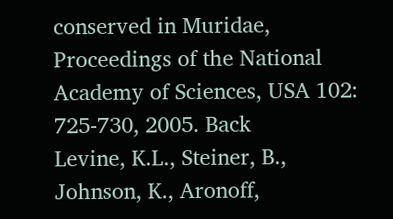conserved in Muridae, Proceedings of the National Academy of Sciences, USA 102: 725-730, 2005. Back
Levine, K.L., Steiner, B., Johnson, K., Aronoff,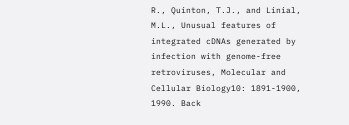R., Quinton, T.J., and Linial, M.L., Unusual features of integrated cDNAs generated by infection with genome-free retroviruses, Molecular and Cellular Biology10: 1891-1900, 1990. Back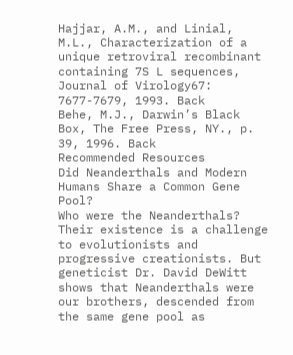Hajjar, A.M., and Linial, M.L., Characterization of a unique retroviral recombinant containing 7S L sequences, Journal of Virology67: 7677-7679, 1993. Back
Behe, M.J., Darwin’s Black Box, The Free Press, NY., p. 39, 1996. Back
Recommended Resources
Did Neanderthals and Modern Humans Share a Common Gene Pool?
Who were the Neanderthals? Their existence is a challenge to evolutionists and progressive creationists. But geneticist Dr. David DeWitt shows that Neanderthals were our brothers, descended from the same gene pool as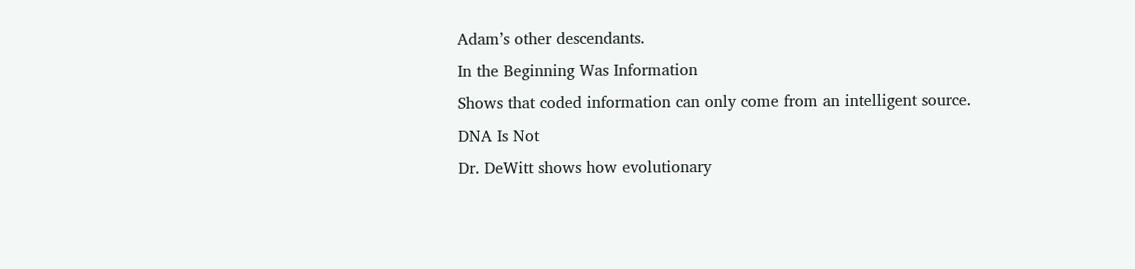Adam’s other descendants.
In the Beginning Was Information
Shows that coded information can only come from an intelligent source.
DNA Is Not
Dr. DeWitt shows how evolutionary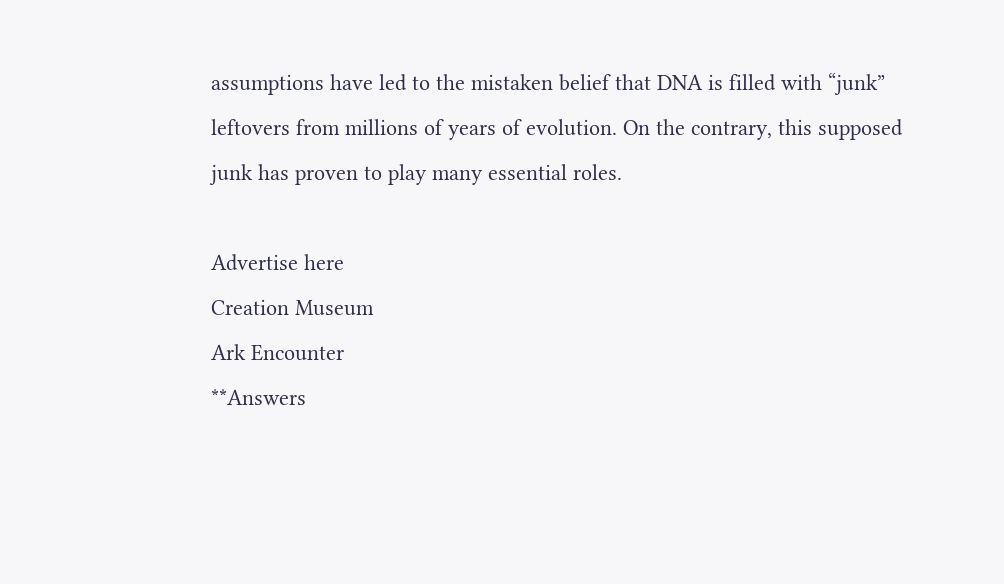assumptions have led to the mistaken belief that DNA is filled with “junk” leftovers from millions of years of evolution. On the contrary, this supposed junk has proven to play many essential roles.

Advertise here
Creation Museum
Ark Encounter
**Answers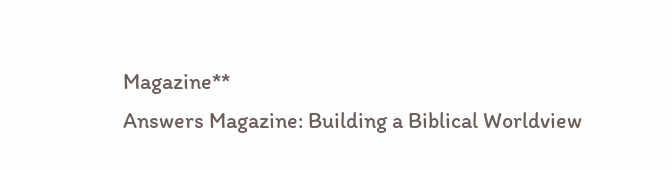Magazine**
Answers Magazine: Building a Biblical Worldview